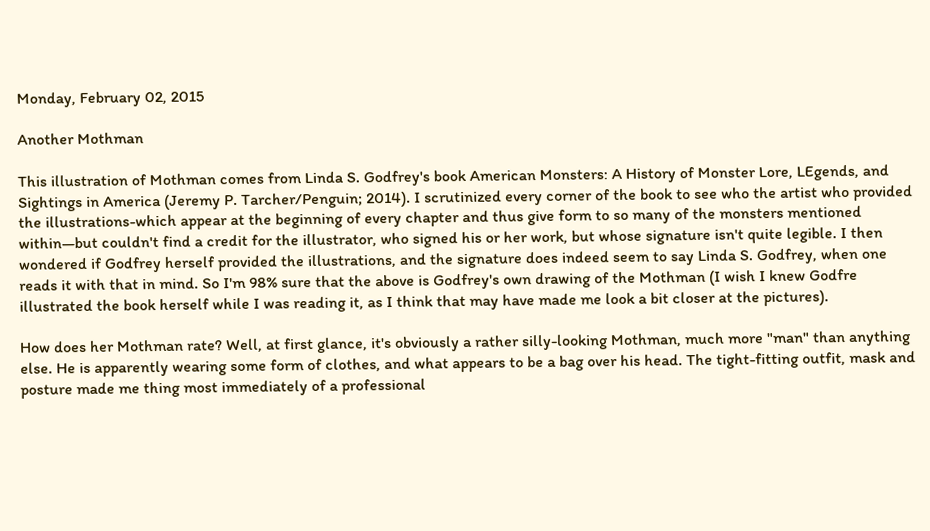Monday, February 02, 2015

Another Mothman

This illustration of Mothman comes from Linda S. Godfrey's book American Monsters: A History of Monster Lore, LEgends, and Sightings in America (Jeremy P. Tarcher/Penguin; 2014). I scrutinized every corner of the book to see who the artist who provided the illustrations-which appear at the beginning of every chapter and thus give form to so many of the monsters mentioned within—but couldn't find a credit for the illustrator, who signed his or her work, but whose signature isn't quite legible. I then wondered if Godfrey herself provided the illustrations, and the signature does indeed seem to say Linda S. Godfrey, when one reads it with that in mind. So I'm 98% sure that the above is Godfrey's own drawing of the Mothman (I wish I knew Godfre illustrated the book herself while I was reading it, as I think that may have made me look a bit closer at the pictures).

How does her Mothman rate? Well, at first glance, it's obviously a rather silly-looking Mothman, much more "man" than anything else. He is apparently wearing some form of clothes, and what appears to be a bag over his head. The tight-fitting outfit, mask and posture made me thing most immediately of a professional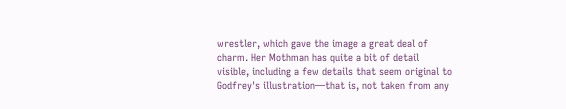wrestler, which gave the image a great deal of charm. Her Mothman has quite a bit of detail visible, including a few details that seem original to Godfrey's illustration—that is, not taken from any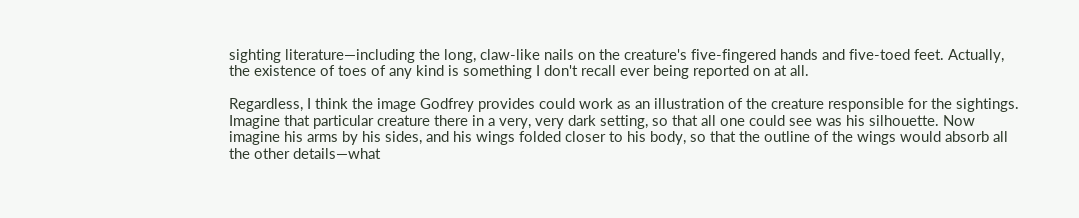sighting literature—including the long, claw-like nails on the creature's five-fingered hands and five-toed feet. Actually, the existence of toes of any kind is something I don't recall ever being reported on at all.

Regardless, I think the image Godfrey provides could work as an illustration of the creature responsible for the sightings. Imagine that particular creature there in a very, very dark setting, so that all one could see was his silhouette. Now imagine his arms by his sides, and his wings folded closer to his body, so that the outline of the wings would absorb all the other details—what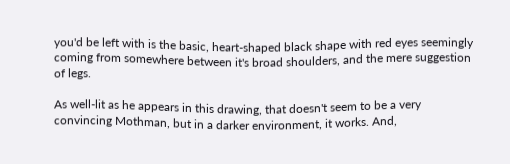you'd be left with is the basic, heart-shaped black shape with red eyes seemingly coming from somewhere between it's broad shoulders, and the mere suggestion of legs.

As well-lit as he appears in this drawing, that doesn't seem to be a very convincing Mothman, but in a darker environment, it works. And,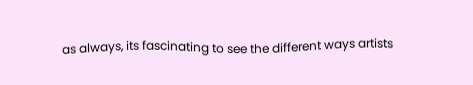as always, its fascinating to see the different ways artists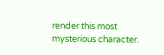render this most mysterious character.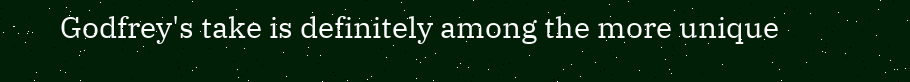Godfrey's take is definitely among the more unique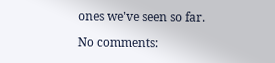ones we've seen so far.

No comments: